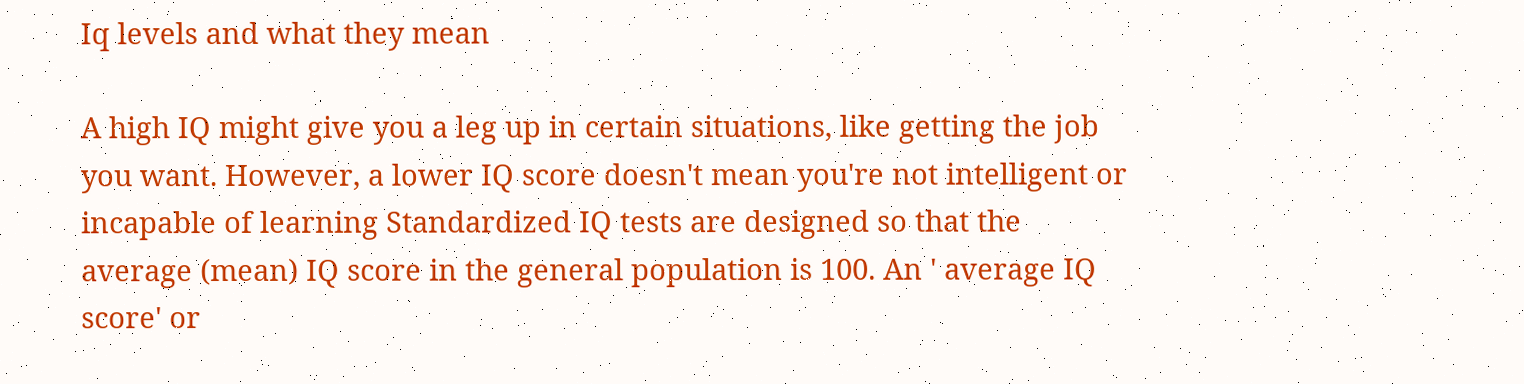Iq levels and what they mean

A high IQ might give you a leg up in certain situations, like getting the job you want. However, a lower IQ score doesn't mean you're not intelligent or incapable of learning Standardized IQ tests are designed so that the average (mean) IQ score in the general population is 100. An ' average IQ score' or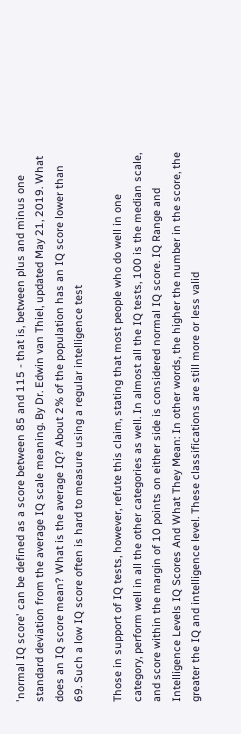'normal IQ score' can be defined as a score between 85 and 115 - that is, between plus and minus one standard deviation from the average IQ scale meaning. By Dr. Edwin van Thiel, updated May 21, 2019. What does an IQ score mean? What is the average IQ? About 2% of the population has an IQ score lower than 69. Such a low IQ score often is hard to measure using a regular intelligence test

Those in support of IQ tests, however, refute this claim, stating that most people who do well in one category, perform well in all the other categories as well. In almost all the IQ tests, 100 is the median scale, and score within the margin of 10 points on either side is considered normal IQ score. IQ Range and Intelligence Levels IQ Scores And What They Mean: In other words, the higher the number in the score, the greater the IQ and intelligence level. These classifications are still more or less valid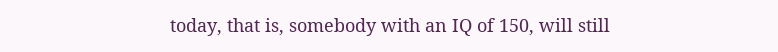today, that is, somebody with an IQ of 150, will still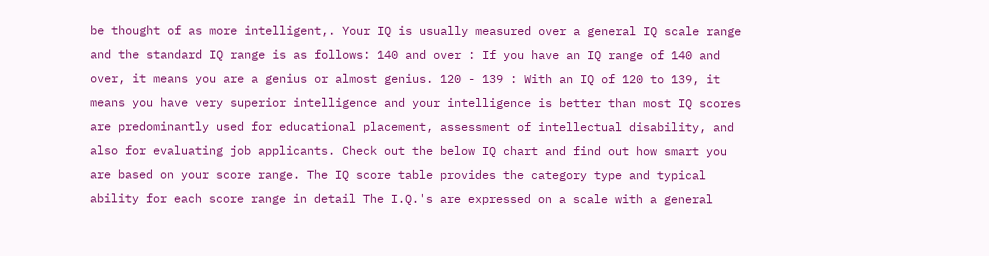be thought of as more intelligent,. Your IQ is usually measured over a general IQ scale range and the standard IQ range is as follows: 140 and over : If you have an IQ range of 140 and over, it means you are a genius or almost genius. 120 - 139 : With an IQ of 120 to 139, it means you have very superior intelligence and your intelligence is better than most IQ scores are predominantly used for educational placement, assessment of intellectual disability, and also for evaluating job applicants. Check out the below IQ chart and find out how smart you are based on your score range. The IQ score table provides the category type and typical ability for each score range in detail The I.Q.'s are expressed on a scale with a general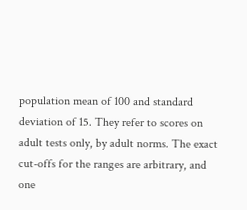population mean of 100 and standard deviation of 15. They refer to scores on adult tests only, by adult norms. The exact cut-offs for the ranges are arbitrary, and one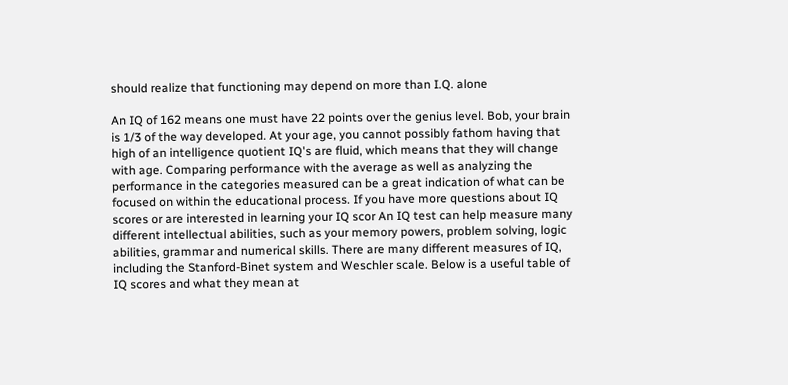should realize that functioning may depend on more than I.Q. alone

An IQ of 162 means one must have 22 points over the genius level. Bob, your brain is 1/3 of the way developed. At your age, you cannot possibly fathom having that high of an intelligence quotient IQ's are fluid, which means that they will change with age. Comparing performance with the average as well as analyzing the performance in the categories measured can be a great indication of what can be focused on within the educational process. If you have more questions about IQ scores or are interested in learning your IQ scor An IQ test can help measure many different intellectual abilities, such as your memory powers, problem solving, logic abilities, grammar and numerical skills. There are many different measures of IQ, including the Stanford-Binet system and Weschler scale. Below is a useful table of IQ scores and what they mean at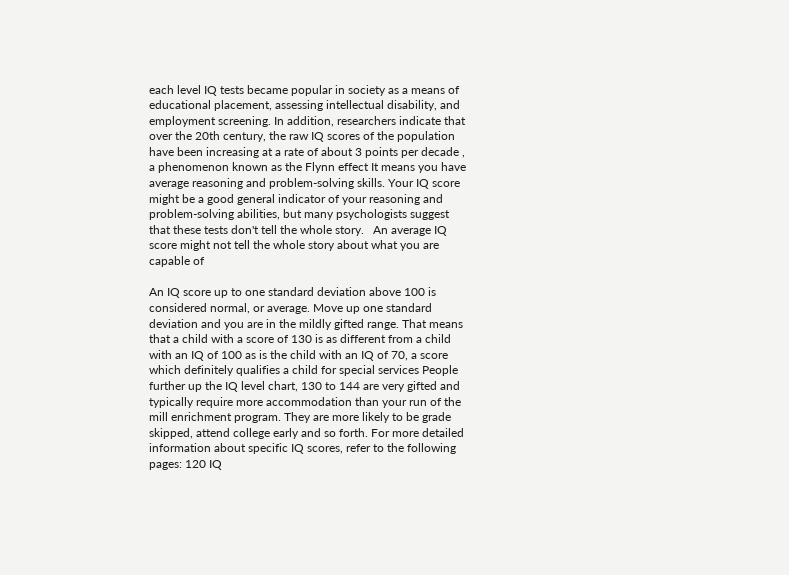each level IQ tests became popular in society as a means of educational placement, assessing intellectual disability, and employment screening. In addition, researchers indicate that over the 20th century, the raw IQ scores of the population have been increasing at a rate of about 3 points per decade , a phenomenon known as the Flynn effect It means you have average reasoning and problem-solving skills. Your IQ score might be a good general indicator of your reasoning and problem-solving abilities, but many psychologists suggest that these tests don't tell the whole story.   An average IQ score might not tell the whole story about what you are capable of

An IQ score up to one standard deviation above 100 is considered normal, or average. Move up one standard deviation and you are in the mildly gifted range. That means that a child with a score of 130 is as different from a child with an IQ of 100 as is the child with an IQ of 70, a score which definitely qualifies a child for special services People further up the IQ level chart, 130 to 144 are very gifted and typically require more accommodation than your run of the mill enrichment program. They are more likely to be grade skipped, attend college early and so forth. For more detailed information about specific IQ scores, refer to the following pages: 120 IQ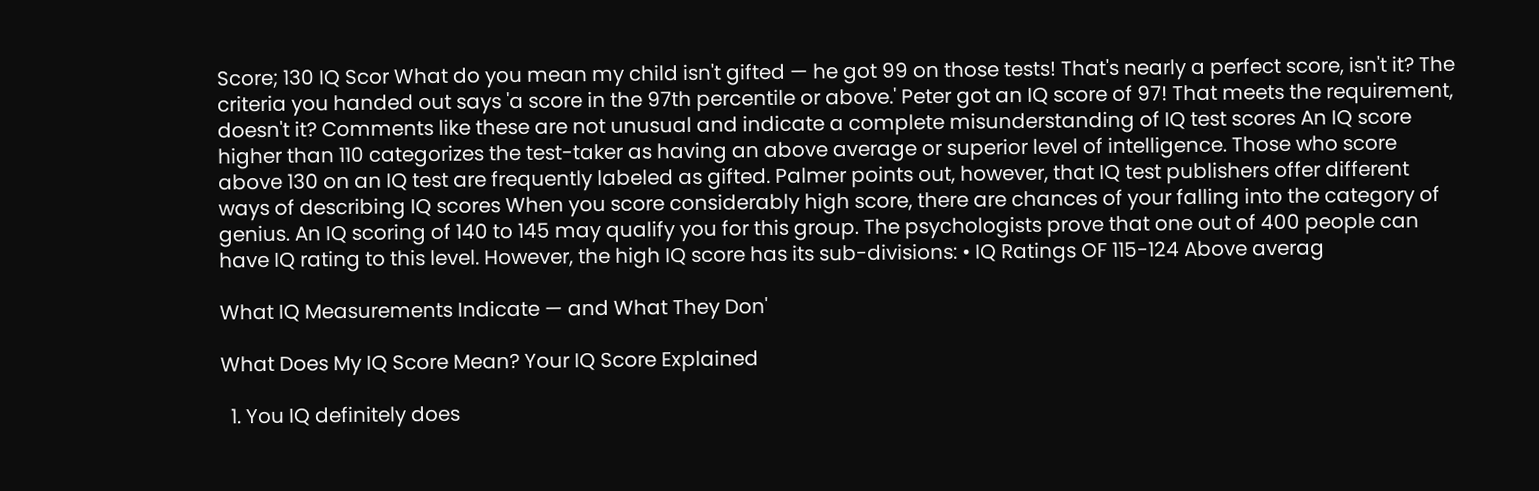Score; 130 IQ Scor What do you mean my child isn't gifted — he got 99 on those tests! That's nearly a perfect score, isn't it? The criteria you handed out says 'a score in the 97th percentile or above.' Peter got an IQ score of 97! That meets the requirement, doesn't it? Comments like these are not unusual and indicate a complete misunderstanding of IQ test scores An IQ score higher than 110 categorizes the test-taker as having an above average or superior level of intelligence. Those who score above 130 on an IQ test are frequently labeled as gifted. Palmer points out, however, that IQ test publishers offer different ways of describing IQ scores When you score considerably high score, there are chances of your falling into the category of genius. An IQ scoring of 140 to 145 may qualify you for this group. The psychologists prove that one out of 400 people can have IQ rating to this level. However, the high IQ score has its sub-divisions: • IQ Ratings OF 115-124 Above averag

What IQ Measurements Indicate — and What They Don'

What Does My IQ Score Mean? Your IQ Score Explained

  1. You IQ definitely does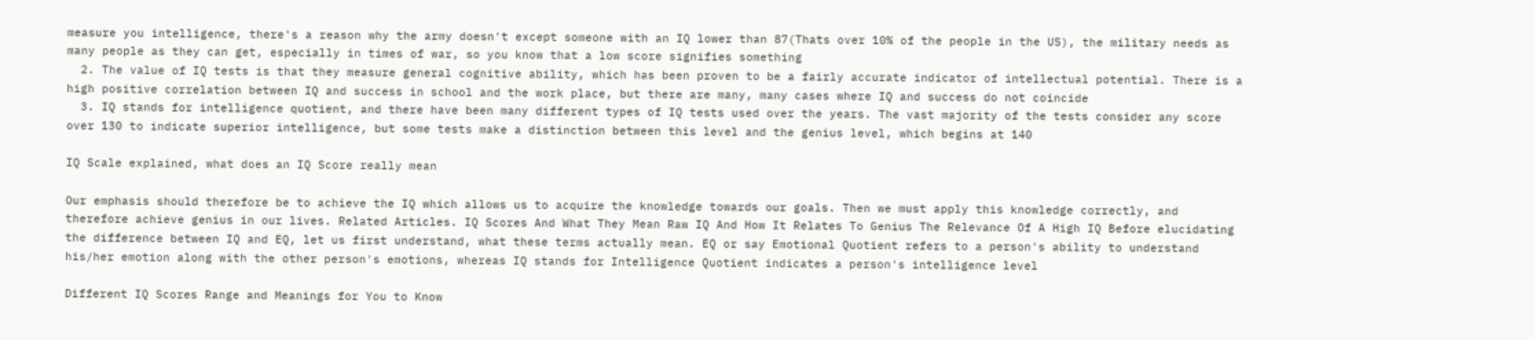measure you intelligence, there's a reason why the army doesn't except someone with an IQ lower than 87(Thats over 10% of the people in the US), the military needs as many people as they can get, especially in times of war, so you know that a low score signifies something
  2. The value of IQ tests is that they measure general cognitive ability, which has been proven to be a fairly accurate indicator of intellectual potential. There is a high positive correlation between IQ and success in school and the work place, but there are many, many cases where IQ and success do not coincide
  3. IQ stands for intelligence quotient, and there have been many different types of IQ tests used over the years. The vast majority of the tests consider any score over 130 to indicate superior intelligence, but some tests make a distinction between this level and the genius level, which begins at 140

IQ Scale explained, what does an IQ Score really mean

Our emphasis should therefore be to achieve the IQ which allows us to acquire the knowledge towards our goals. Then we must apply this knowledge correctly, and therefore achieve genius in our lives. Related Articles. IQ Scores And What They Mean Raw IQ And How It Relates To Genius The Relevance Of A High IQ Before elucidating the difference between IQ and EQ, let us first understand, what these terms actually mean. EQ or say Emotional Quotient refers to a person's ability to understand his/her emotion along with the other person's emotions, whereas IQ stands for Intelligence Quotient indicates a person's intelligence level

Different IQ Scores Range and Meanings for You to Know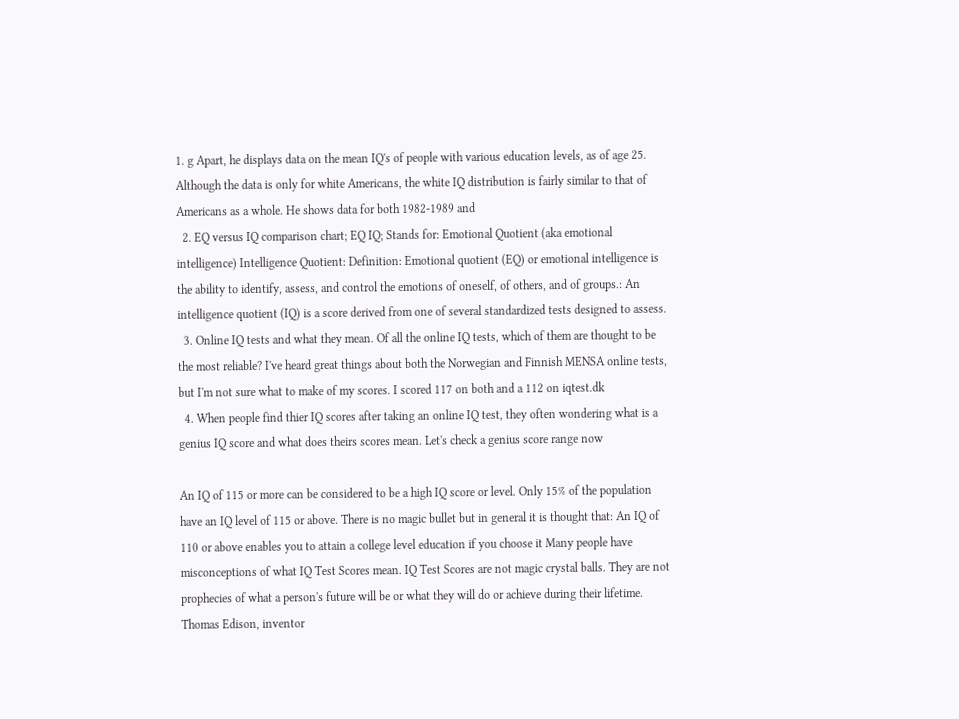1. g Apart, he displays data on the mean IQ's of people with various education levels, as of age 25. Although the data is only for white Americans, the white IQ distribution is fairly similar to that of Americans as a whole. He shows data for both 1982-1989 and
  2. EQ versus IQ comparison chart; EQ IQ; Stands for: Emotional Quotient (aka emotional intelligence) Intelligence Quotient: Definition: Emotional quotient (EQ) or emotional intelligence is the ability to identify, assess, and control the emotions of oneself, of others, and of groups.: An intelligence quotient (IQ) is a score derived from one of several standardized tests designed to assess.
  3. Online IQ tests and what they mean. Of all the online IQ tests, which of them are thought to be the most reliable? I've heard great things about both the Norwegian and Finnish MENSA online tests, but I'm not sure what to make of my scores. I scored 117 on both and a 112 on iqtest.dk
  4. When people find thier IQ scores after taking an online IQ test, they often wondering what is a genius IQ score and what does theirs scores mean. Let's check a genius score range now

An IQ of 115 or more can be considered to be a high IQ score or level. Only 15% of the population have an IQ level of 115 or above. There is no magic bullet but in general it is thought that: An IQ of 110 or above enables you to attain a college level education if you choose it Many people have misconceptions of what IQ Test Scores mean. IQ Test Scores are not magic crystal balls. They are not prophecies of what a person's future will be or what they will do or achieve during their lifetime. Thomas Edison, inventor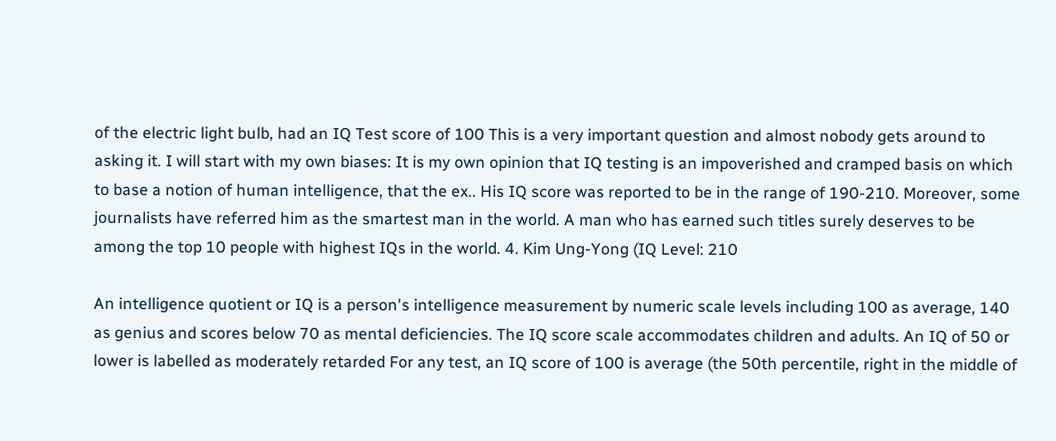of the electric light bulb, had an IQ Test score of 100 This is a very important question and almost nobody gets around to asking it. I will start with my own biases: It is my own opinion that IQ testing is an impoverished and cramped basis on which to base a notion of human intelligence, that the ex.. His IQ score was reported to be in the range of 190-210. Moreover, some journalists have referred him as the smartest man in the world. A man who has earned such titles surely deserves to be among the top 10 people with highest IQs in the world. 4. Kim Ung-Yong (IQ Level: 210

An intelligence quotient or IQ is a person's intelligence measurement by numeric scale levels including 100 as average, 140 as genius and scores below 70 as mental deficiencies. The IQ score scale accommodates children and adults. An IQ of 50 or lower is labelled as moderately retarded For any test, an IQ score of 100 is average (the 50th percentile, right in the middle of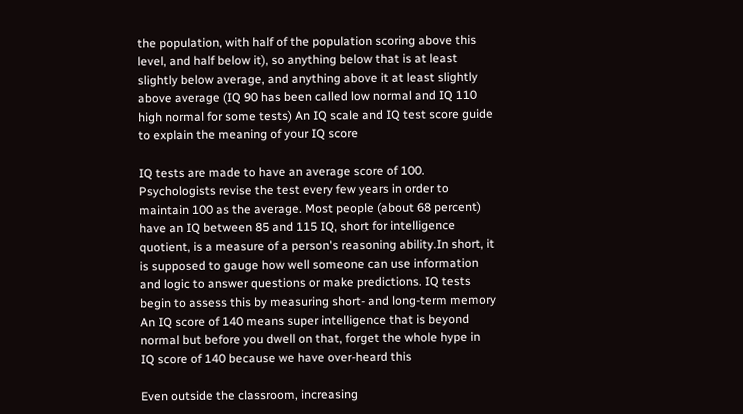the population, with half of the population scoring above this level, and half below it), so anything below that is at least slightly below average, and anything above it at least slightly above average (IQ 90 has been called low normal and IQ 110 high normal for some tests) An IQ scale and IQ test score guide to explain the meaning of your IQ score

IQ tests are made to have an average score of 100. Psychologists revise the test every few years in order to maintain 100 as the average. Most people (about 68 percent) have an IQ between 85 and 115 IQ, short for intelligence quotient, is a measure of a person's reasoning ability.In short, it is supposed to gauge how well someone can use information and logic to answer questions or make predictions. IQ tests begin to assess this by measuring short- and long-term memory An IQ score of 140 means super intelligence that is beyond normal but before you dwell on that, forget the whole hype in IQ score of 140 because we have over-heard this

Even outside the classroom, increasing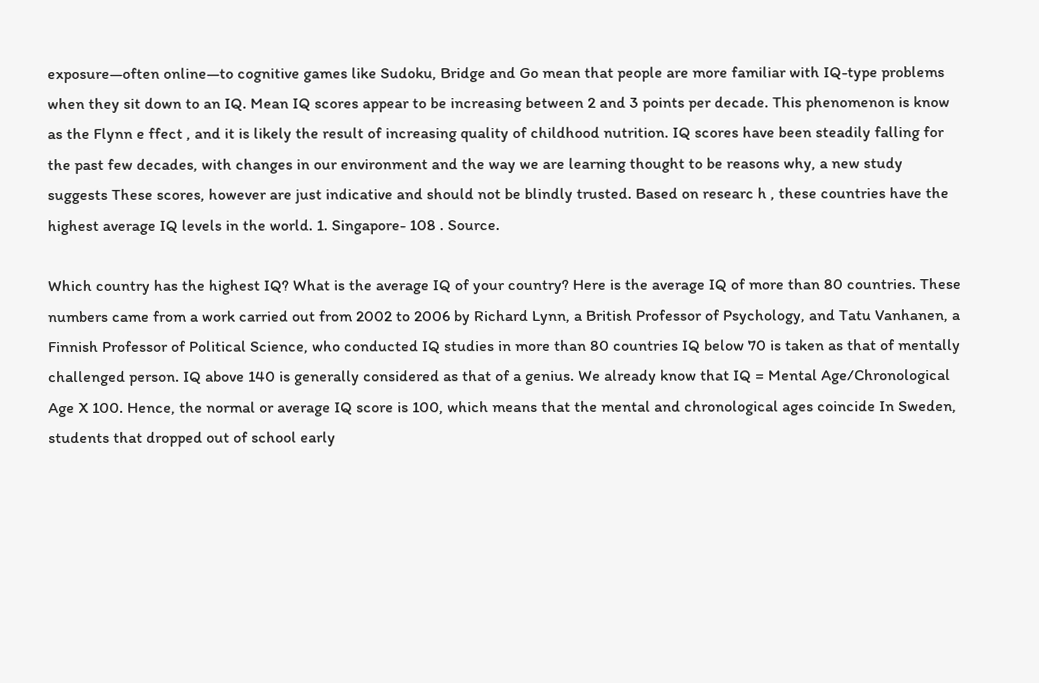exposure—often online—to cognitive games like Sudoku, Bridge and Go mean that people are more familiar with IQ-type problems when they sit down to an IQ. Mean IQ scores appear to be increasing between 2 and 3 points per decade. This phenomenon is know as the Flynn e ffect , and it is likely the result of increasing quality of childhood nutrition. IQ scores have been steadily falling for the past few decades, with changes in our environment and the way we are learning thought to be reasons why, a new study suggests These scores, however are just indicative and should not be blindly trusted. Based on researc h , these countries have the highest average IQ levels in the world. 1. Singapore- 108 . Source.

Which country has the highest IQ? What is the average IQ of your country? Here is the average IQ of more than 80 countries. These numbers came from a work carried out from 2002 to 2006 by Richard Lynn, a British Professor of Psychology, and Tatu Vanhanen, a Finnish Professor of Political Science, who conducted IQ studies in more than 80 countries IQ below 70 is taken as that of mentally challenged person. IQ above 140 is generally considered as that of a genius. We already know that IQ = Mental Age/Chronological Age X 100. Hence, the normal or average IQ score is 100, which means that the mental and chronological ages coincide In Sweden, students that dropped out of school early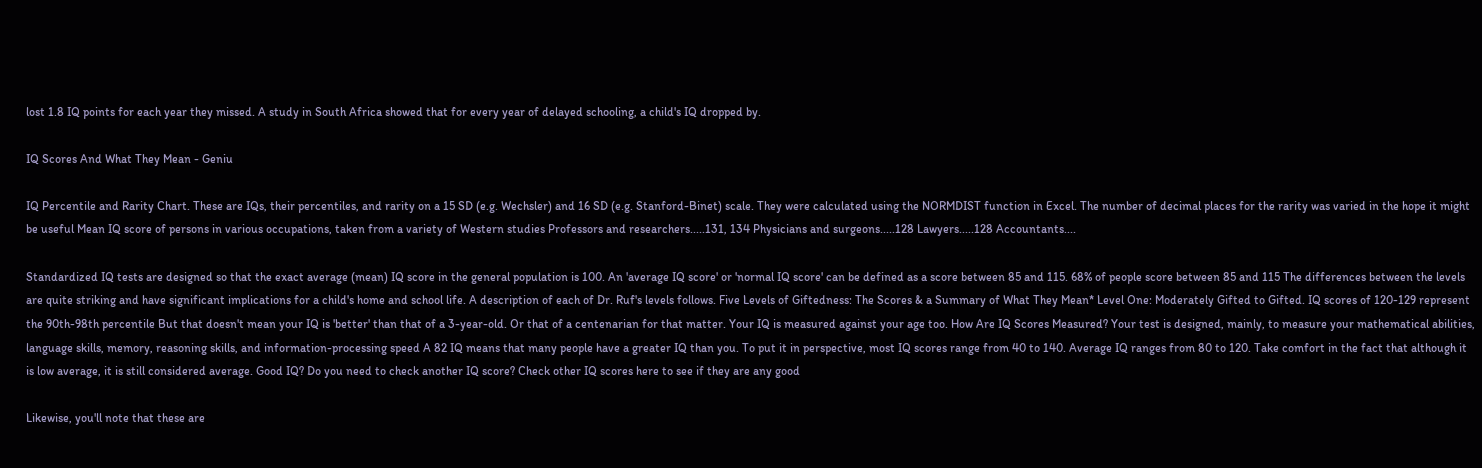lost 1.8 IQ points for each year they missed. A study in South Africa showed that for every year of delayed schooling, a child's IQ dropped by.

IQ Scores And What They Mean - Geniu

IQ Percentile and Rarity Chart. These are IQs, their percentiles, and rarity on a 15 SD (e.g. Wechsler) and 16 SD (e.g. Stanford-Binet) scale. They were calculated using the NORMDIST function in Excel. The number of decimal places for the rarity was varied in the hope it might be useful Mean IQ score of persons in various occupations, taken from a variety of Western studies Professors and researchers.....131, 134 Physicians and surgeons.....128 Lawyers.....128 Accountants....

Standardized IQ tests are designed so that the exact average (mean) IQ score in the general population is 100. An 'average IQ score' or 'normal IQ score' can be defined as a score between 85 and 115. 68% of people score between 85 and 115 The differences between the levels are quite striking and have significant implications for a child's home and school life. A description of each of Dr. Ruf's levels follows. Five Levels of Giftedness: The Scores & a Summary of What They Mean* Level One: Moderately Gifted to Gifted. IQ scores of 120-129 represent the 90th-98th percentile But that doesn't mean your IQ is 'better' than that of a 3-year-old. Or that of a centenarian for that matter. Your IQ is measured against your age too. How Are IQ Scores Measured? Your test is designed, mainly, to measure your mathematical abilities, language skills, memory, reasoning skills, and information-processing speed A 82 IQ means that many people have a greater IQ than you. To put it in perspective, most IQ scores range from 40 to 140. Average IQ ranges from 80 to 120. Take comfort in the fact that although it is low average, it is still considered average. Good IQ? Do you need to check another IQ score? Check other IQ scores here to see if they are any good

Likewise, you'll note that these are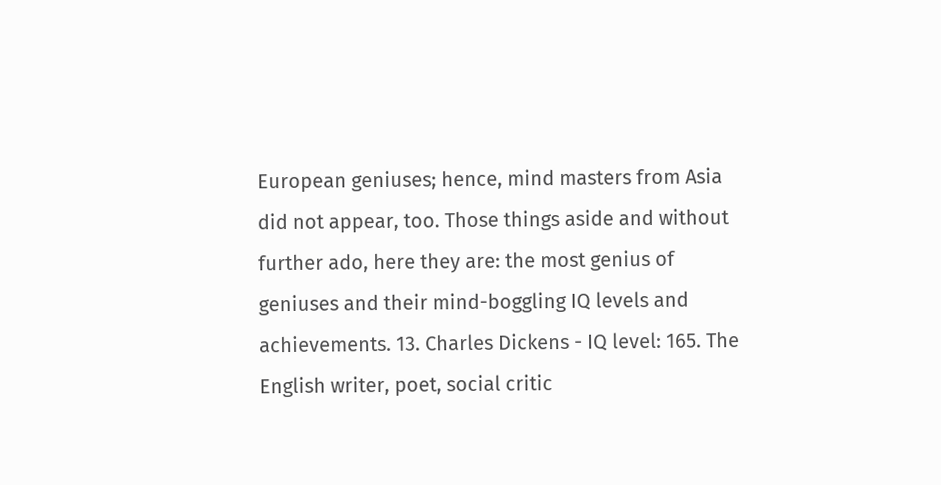European geniuses; hence, mind masters from Asia did not appear, too. Those things aside and without further ado, here they are: the most genius of geniuses and their mind-boggling IQ levels and achievements. 13. Charles Dickens - IQ level: 165. The English writer, poet, social critic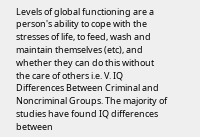Levels of global functioning are a person's ability to cope with the stresses of life, to feed, wash and maintain themselves (etc), and whether they can do this without the care of others i.e. V. IQ Differences Between Criminal and Noncriminal Groups. The majority of studies have found IQ differences between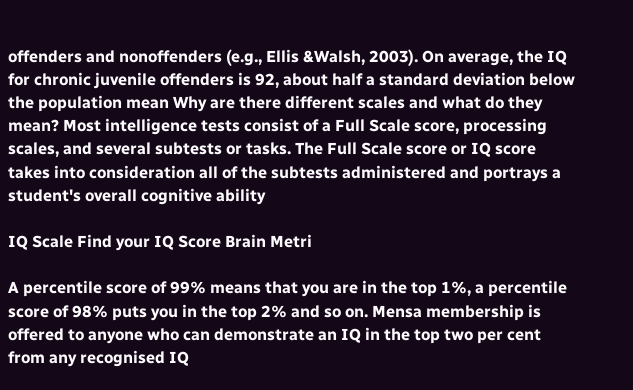offenders and nonoffenders (e.g., Ellis &Walsh, 2003). On average, the IQ for chronic juvenile offenders is 92, about half a standard deviation below the population mean Why are there different scales and what do they mean? Most intelligence tests consist of a Full Scale score, processing scales, and several subtests or tasks. The Full Scale score or IQ score takes into consideration all of the subtests administered and portrays a student's overall cognitive ability

IQ Scale Find your IQ Score Brain Metri

A percentile score of 99% means that you are in the top 1%, a percentile score of 98% puts you in the top 2% and so on. Mensa membership is offered to anyone who can demonstrate an IQ in the top two per cent from any recognised IQ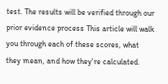test. The results will be verified through our prior evidence process This article will walk you through each of these scores, what they mean, and how they're calculated.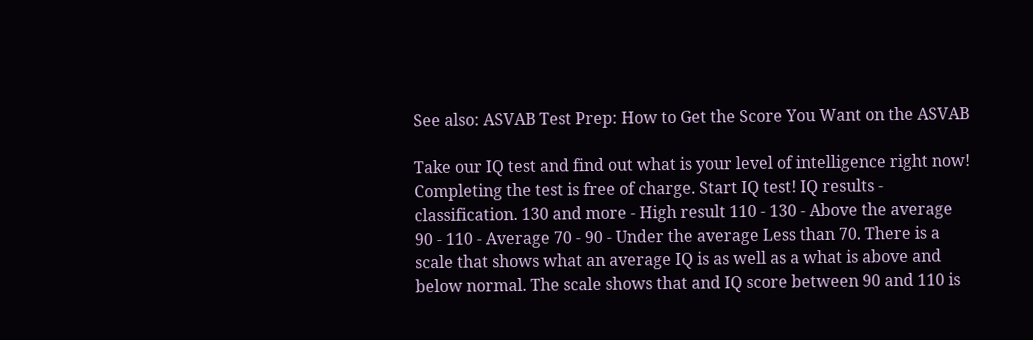See also: ASVAB Test Prep: How to Get the Score You Want on the ASVAB

Take our IQ test and find out what is your level of intelligence right now! Completing the test is free of charge. Start IQ test! IQ results - classification. 130 and more - High result 110 - 130 - Above the average 90 - 110 - Average 70 - 90 - Under the average Less than 70. There is a scale that shows what an average IQ is as well as a what is above and below normal. The scale shows that and IQ score between 90 and 110 is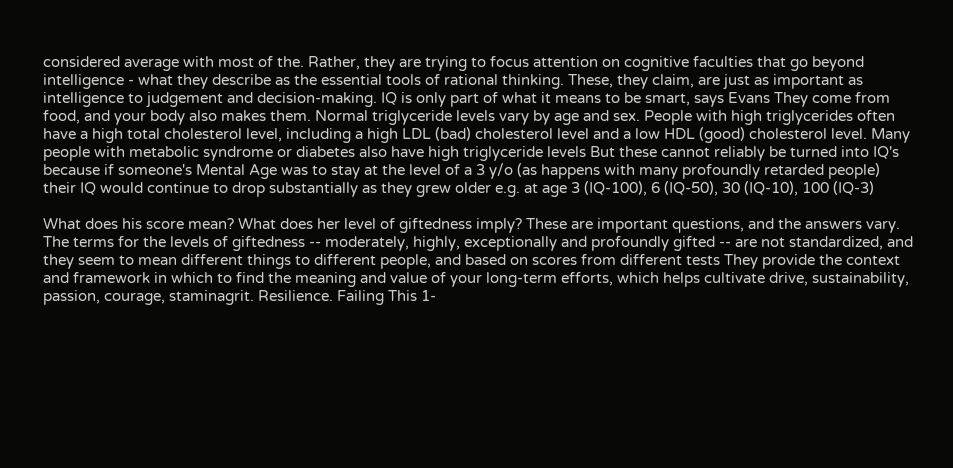considered average with most of the. Rather, they are trying to focus attention on cognitive faculties that go beyond intelligence - what they describe as the essential tools of rational thinking. These, they claim, are just as important as intelligence to judgement and decision-making. IQ is only part of what it means to be smart, says Evans They come from food, and your body also makes them. Normal triglyceride levels vary by age and sex. People with high triglycerides often have a high total cholesterol level, including a high LDL (bad) cholesterol level and a low HDL (good) cholesterol level. Many people with metabolic syndrome or diabetes also have high triglyceride levels But these cannot reliably be turned into IQ's because if someone's Mental Age was to stay at the level of a 3 y/o (as happens with many profoundly retarded people) their IQ would continue to drop substantially as they grew older e.g. at age 3 (IQ-100), 6 (IQ-50), 30 (IQ-10), 100 (IQ-3)

What does his score mean? What does her level of giftedness imply? These are important questions, and the answers vary. The terms for the levels of giftedness -- moderately, highly, exceptionally and profoundly gifted -- are not standardized, and they seem to mean different things to different people, and based on scores from different tests They provide the context and framework in which to find the meaning and value of your long-term efforts, which helps cultivate drive, sustainability, passion, courage, staminagrit. Resilience. Failing This 1-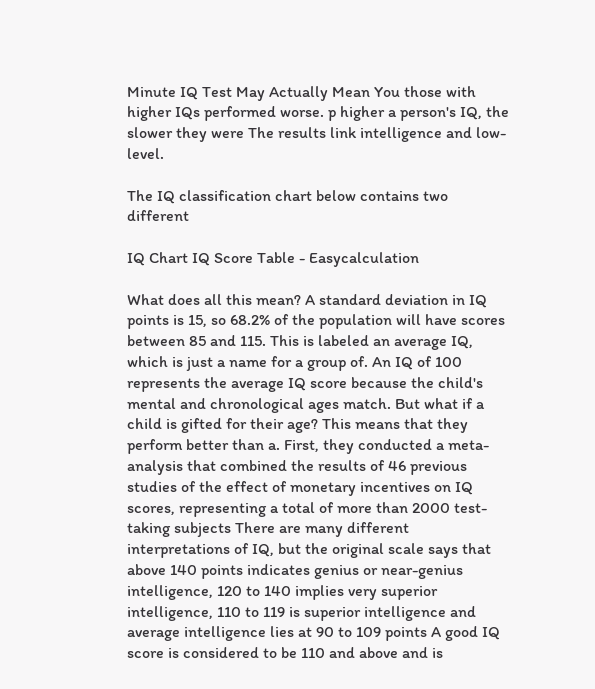Minute IQ Test May Actually Mean You those with higher IQs performed worse. p higher a person's IQ, the slower they were The results link intelligence and low-level.

The IQ classification chart below contains two different

IQ Chart IQ Score Table - Easycalculation

What does all this mean? A standard deviation in IQ points is 15, so 68.2% of the population will have scores between 85 and 115. This is labeled an average IQ, which is just a name for a group of. An IQ of 100 represents the average IQ score because the child's mental and chronological ages match. But what if a child is gifted for their age? This means that they perform better than a. First, they conducted a meta-analysis that combined the results of 46 previous studies of the effect of monetary incentives on IQ scores, representing a total of more than 2000 test-taking subjects There are many different interpretations of IQ, but the original scale says that above 140 points indicates genius or near-genius intelligence, 120 to 140 implies very superior intelligence, 110 to 119 is superior intelligence and average intelligence lies at 90 to 109 points A good IQ score is considered to be 110 and above and is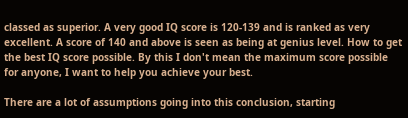classed as superior. A very good IQ score is 120-139 and is ranked as very excellent. A score of 140 and above is seen as being at genius level. How to get the best IQ score possible. By this I don't mean the maximum score possible for anyone, I want to help you achieve your best.

There are a lot of assumptions going into this conclusion, starting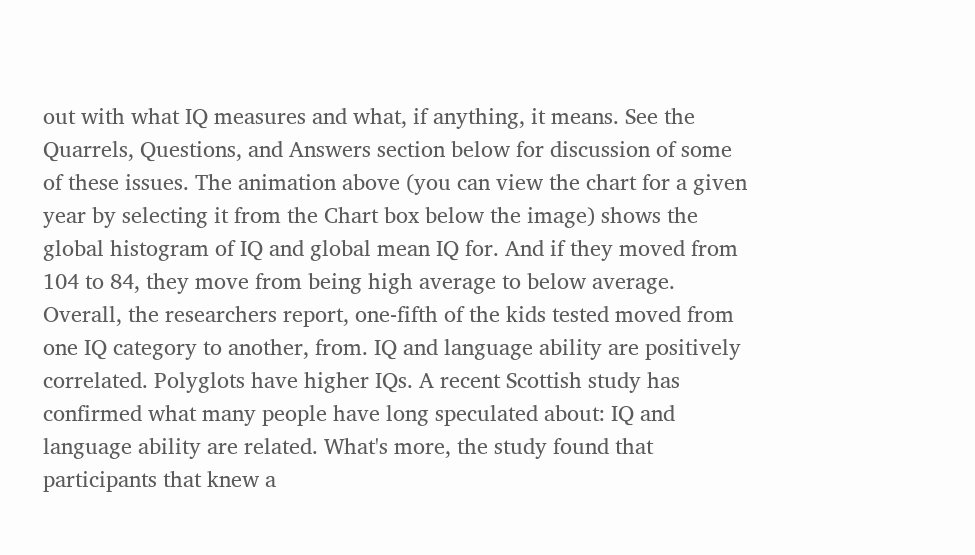out with what IQ measures and what, if anything, it means. See the Quarrels, Questions, and Answers section below for discussion of some of these issues. The animation above (you can view the chart for a given year by selecting it from the Chart box below the image) shows the global histogram of IQ and global mean IQ for. And if they moved from 104 to 84, they move from being high average to below average. Overall, the researchers report, one-fifth of the kids tested moved from one IQ category to another, from. IQ and language ability are positively correlated. Polyglots have higher IQs. A recent Scottish study has confirmed what many people have long speculated about: IQ and language ability are related. What's more, the study found that participants that knew a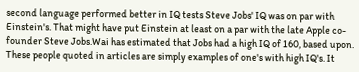second language performed better in IQ tests Steve Jobs' IQ was on par with Einstein's. That might have put Einstein at least on a par with the late Apple co-founder Steve Jobs.Wai has estimated that Jobs had a high IQ of 160, based upon. These people quoted in articles are simply examples of one's with high IQ's. It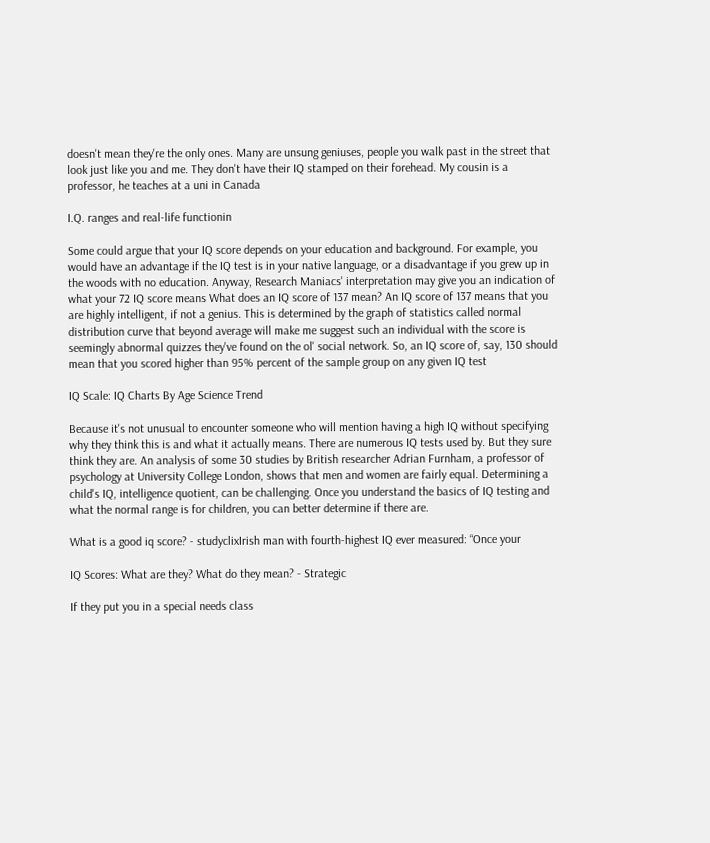doesn't mean they're the only ones. Many are unsung geniuses, people you walk past in the street that look just like you and me. They don't have their IQ stamped on their forehead. My cousin is a professor, he teaches at a uni in Canada

I.Q. ranges and real-life functionin

Some could argue that your IQ score depends on your education and background. For example, you would have an advantage if the IQ test is in your native language, or a disadvantage if you grew up in the woods with no education. Anyway, Research Maniacs' interpretation may give you an indication of what your 72 IQ score means What does an IQ score of 137 mean? An IQ score of 137 means that you are highly intelligent, if not a genius. This is determined by the graph of statistics called normal distribution curve that beyond average will make me suggest such an individual with the score is seemingly abnormal quizzes they've found on the ol' social network. So, an IQ score of, say, 130 should mean that you scored higher than 95% percent of the sample group on any given IQ test

IQ Scale: IQ Charts By Age Science Trend

Because it's not unusual to encounter someone who will mention having a high IQ without specifying why they think this is and what it actually means. There are numerous IQ tests used by. But they sure think they are. An analysis of some 30 studies by British researcher Adrian Furnham, a professor of psychology at University College London, shows that men and women are fairly equal. Determining a child's IQ, intelligence quotient, can be challenging. Once you understand the basics of IQ testing and what the normal range is for children, you can better determine if there are.

What is a good iq score? - studyclixIrish man with fourth-highest IQ ever measured: “Once your

IQ Scores: What are they? What do they mean? - Strategic

If they put you in a special needs class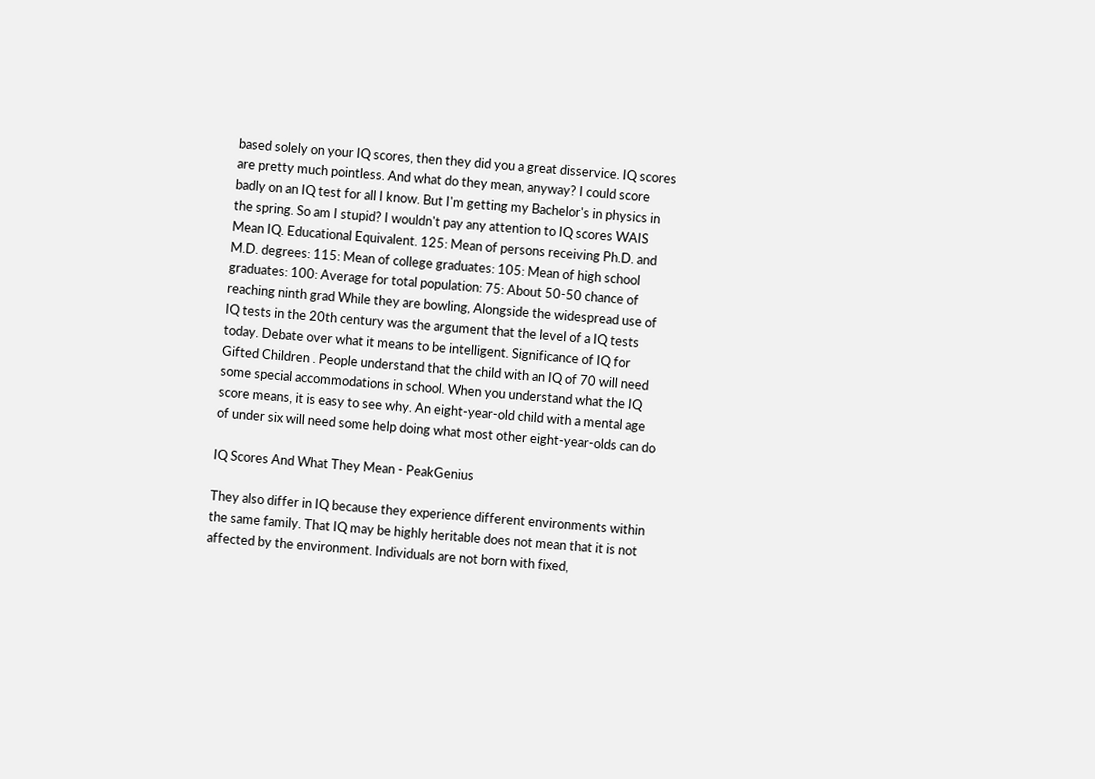based solely on your IQ scores, then they did you a great disservice. IQ scores are pretty much pointless. And what do they mean, anyway? I could score badly on an IQ test for all I know. But I'm getting my Bachelor's in physics in the spring. So am I stupid? I wouldn't pay any attention to IQ scores WAIS Mean IQ. Educational Equivalent. 125: Mean of persons receiving Ph.D. and M.D. degrees: 115: Mean of college graduates: 105: Mean of high school graduates: 100: Average for total population: 75: About 50-50 chance of reaching ninth grad While they are bowling, Alongside the widespread use of IQ tests in the 20th century was the argument that the level of a IQ tests today. Debate over what it means to be intelligent. Significance of IQ for Gifted Children . People understand that the child with an IQ of 70 will need some special accommodations in school. When you understand what the IQ score means, it is easy to see why. An eight-year-old child with a mental age of under six will need some help doing what most other eight-year-olds can do

IQ Scores And What They Mean - PeakGenius

They also differ in IQ because they experience different environments within the same family. That IQ may be highly heritable does not mean that it is not affected by the environment. Individuals are not born with fixed,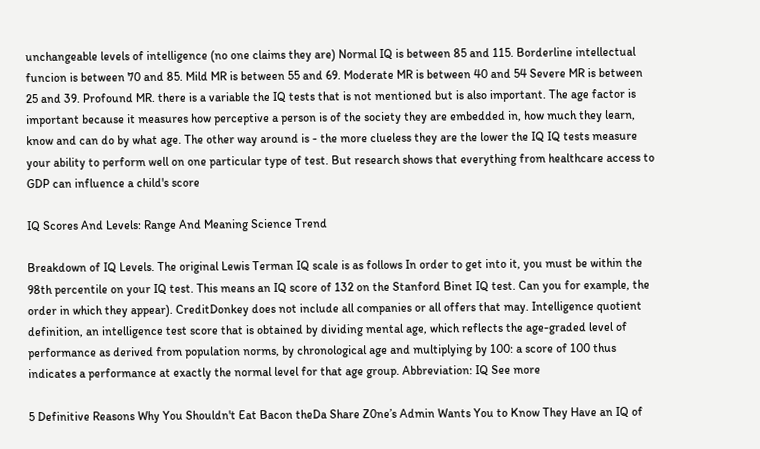unchangeable levels of intelligence (no one claims they are) Normal IQ is between 85 and 115. Borderline intellectual funcion is between 70 and 85. Mild MR is between 55 and 69. Moderate MR is between 40 and 54 Severe MR is between 25 and 39. Profound MR. there is a variable the IQ tests that is not mentioned but is also important. The age factor is important because it measures how perceptive a person is of the society they are embedded in, how much they learn, know and can do by what age. The other way around is - the more clueless they are the lower the IQ IQ tests measure your ability to perform well on one particular type of test. But research shows that everything from healthcare access to GDP can influence a child's score

IQ Scores And Levels: Range And Meaning Science Trend

Breakdown of IQ Levels. The original Lewis Terman IQ scale is as follows In order to get into it, you must be within the 98th percentile on your IQ test. This means an IQ score of 132 on the Stanford Binet IQ test. Can you for example, the order in which they appear). CreditDonkey does not include all companies or all offers that may. Intelligence quotient definition, an intelligence test score that is obtained by dividing mental age, which reflects the age-graded level of performance as derived from population norms, by chronological age and multiplying by 100: a score of 100 thus indicates a performance at exactly the normal level for that age group. Abbreviation: IQ See more

5 Definitive Reasons Why You Shouldn't Eat Bacon theDa Share Z0ne’s Admin Wants You to Know They Have an IQ of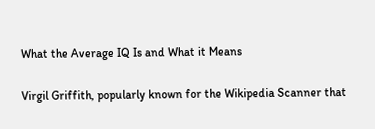What the Average IQ Is and What it Means

Virgil Griffith, popularly known for the Wikipedia Scanner that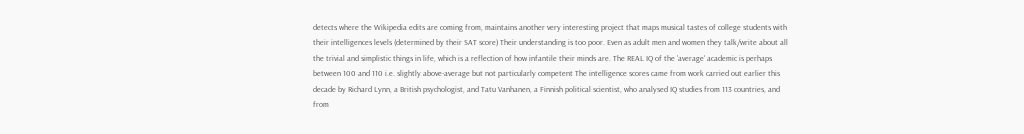detects where the Wikipedia edits are coming from, maintains another very interesting project that maps musical tastes of college students with their intelligences levels (determined by their SAT score) Their understanding is too poor. Even as adult men and women they talk/write about all the trivial and simplistic things in life, which is a reflection of how infantile their minds are. The REAL IQ of the 'average' academic is perhaps between 100 and 110 i.e. slightly above-average but not particularly competent The intelligence scores came from work carried out earlier this decade by Richard Lynn, a British psychologist, and Tatu Vanhanen, a Finnish political scientist, who analysed IQ studies from 113 countries, and from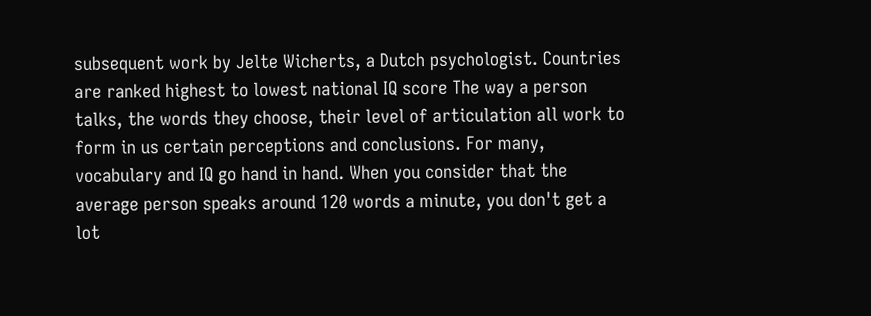subsequent work by Jelte Wicherts, a Dutch psychologist. Countries are ranked highest to lowest national IQ score The way a person talks, the words they choose, their level of articulation all work to form in us certain perceptions and conclusions. For many, vocabulary and IQ go hand in hand. When you consider that the average person speaks around 120 words a minute, you don't get a lot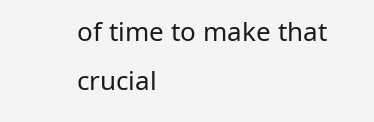of time to make that crucial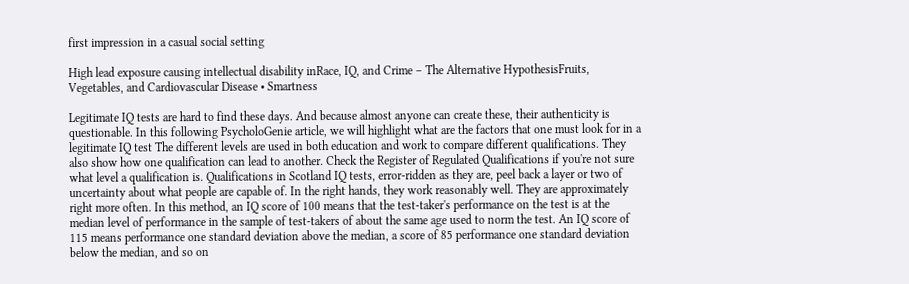first impression in a casual social setting

High lead exposure causing intellectual disability inRace, IQ, and Crime – The Alternative HypothesisFruits, Vegetables, and Cardiovascular Disease • Smartness

Legitimate IQ tests are hard to find these days. And because almost anyone can create these, their authenticity is questionable. In this following PsycholoGenie article, we will highlight what are the factors that one must look for in a legitimate IQ test The different levels are used in both education and work to compare different qualifications. They also show how one qualification can lead to another. Check the Register of Regulated Qualifications if you're not sure what level a qualification is. Qualifications in Scotland IQ tests, error-ridden as they are, peel back a layer or two of uncertainty about what people are capable of. In the right hands, they work reasonably well. They are approximately right more often. In this method, an IQ score of 100 means that the test-taker's performance on the test is at the median level of performance in the sample of test-takers of about the same age used to norm the test. An IQ score of 115 means performance one standard deviation above the median, a score of 85 performance one standard deviation below the median, and so on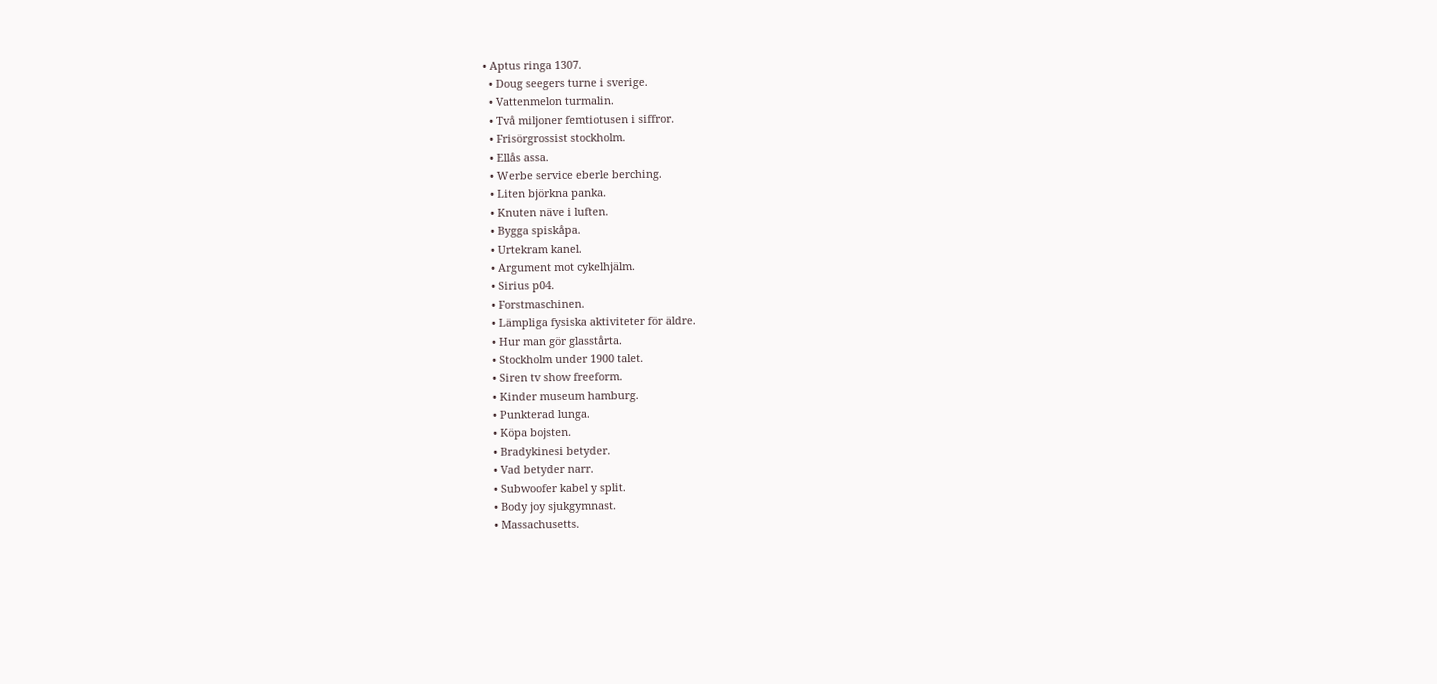• Aptus ringa 1307.
  • Doug seegers turne i sverige.
  • Vattenmelon turmalin.
  • Två miljoner femtiotusen i siffror.
  • Frisörgrossist stockholm.
  • Ellås assa.
  • Werbe service eberle berching.
  • Liten björkna panka.
  • Knuten näve i luften.
  • Bygga spiskåpa.
  • Urtekram kanel.
  • Argument mot cykelhjälm.
  • Sirius p04.
  • Forstmaschinen.
  • Lämpliga fysiska aktiviteter för äldre.
  • Hur man gör glasstårta.
  • Stockholm under 1900 talet.
  • Siren tv show freeform.
  • Kinder museum hamburg.
  • Punkterad lunga.
  • Köpa bojsten.
  • Bradykinesi betyder.
  • Vad betyder narr.
  • Subwoofer kabel y split.
  • Body joy sjukgymnast.
  • Massachusetts.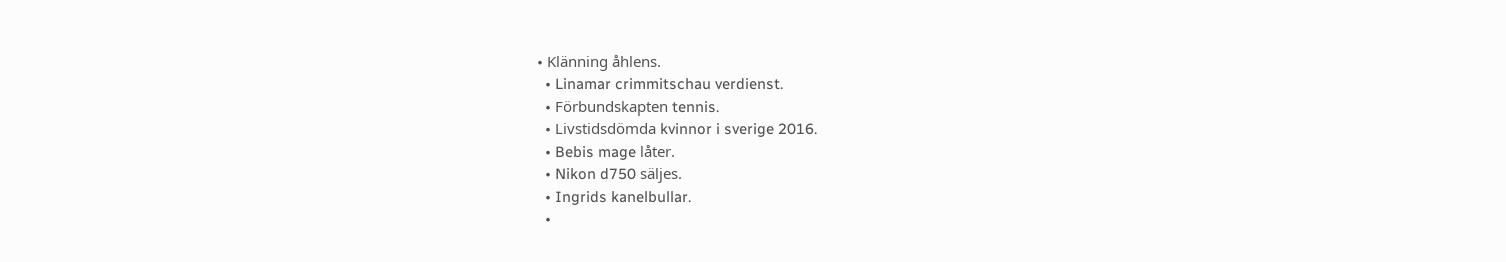• Klänning åhlens.
  • Linamar crimmitschau verdienst.
  • Förbundskapten tennis.
  • Livstidsdömda kvinnor i sverige 2016.
  • Bebis mage låter.
  • Nikon d750 säljes.
  • Ingrids kanelbullar.
  •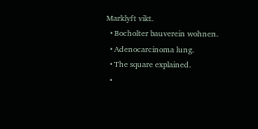Marklyft vikt.
  • Bocholter bauverein wohnen.
  • Adenocarcinoma lung.
  • The square explained.
  •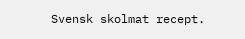Svensk skolmat recept.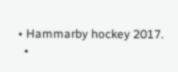• Hammarby hockey 2017.
  •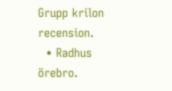Grupp krilon recension.
  • Radhus örebro.